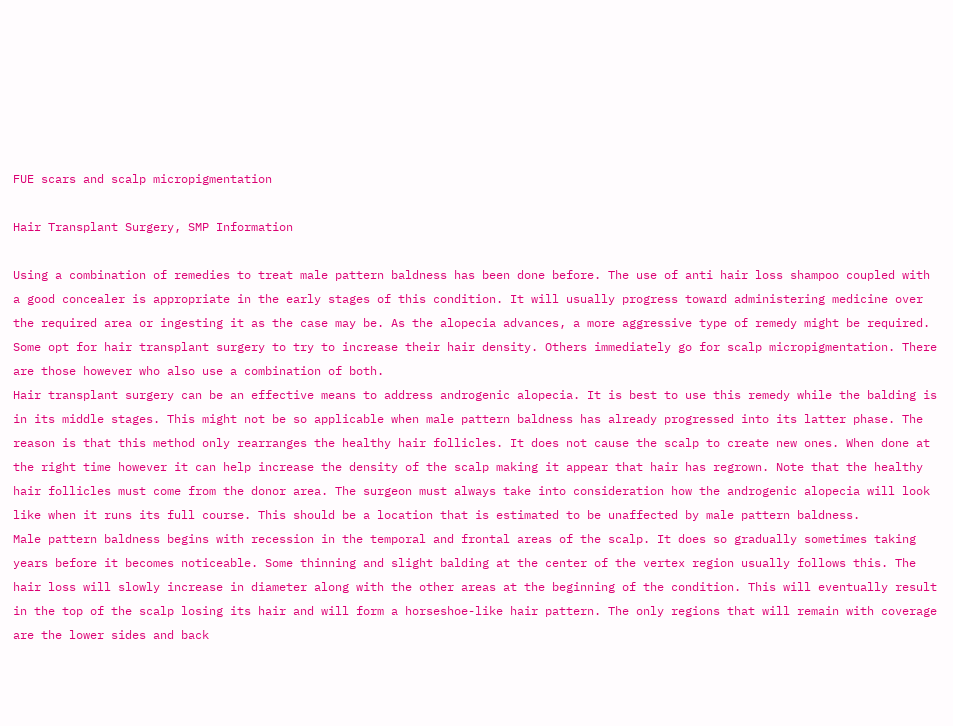FUE scars and scalp micropigmentation

Hair Transplant Surgery, SMP Information

Using a combination of remedies to treat male pattern baldness has been done before. The use of anti hair loss shampoo coupled with a good concealer is appropriate in the early stages of this condition. It will usually progress toward administering medicine over the required area or ingesting it as the case may be. As the alopecia advances, a more aggressive type of remedy might be required. Some opt for hair transplant surgery to try to increase their hair density. Others immediately go for scalp micropigmentation. There are those however who also use a combination of both.
Hair transplant surgery can be an effective means to address androgenic alopecia. It is best to use this remedy while the balding is in its middle stages. This might not be so applicable when male pattern baldness has already progressed into its latter phase. The reason is that this method only rearranges the healthy hair follicles. It does not cause the scalp to create new ones. When done at the right time however it can help increase the density of the scalp making it appear that hair has regrown. Note that the healthy hair follicles must come from the donor area. The surgeon must always take into consideration how the androgenic alopecia will look like when it runs its full course. This should be a location that is estimated to be unaffected by male pattern baldness.
Male pattern baldness begins with recession in the temporal and frontal areas of the scalp. It does so gradually sometimes taking years before it becomes noticeable. Some thinning and slight balding at the center of the vertex region usually follows this. The hair loss will slowly increase in diameter along with the other areas at the beginning of the condition. This will eventually result in the top of the scalp losing its hair and will form a horseshoe-like hair pattern. The only regions that will remain with coverage are the lower sides and back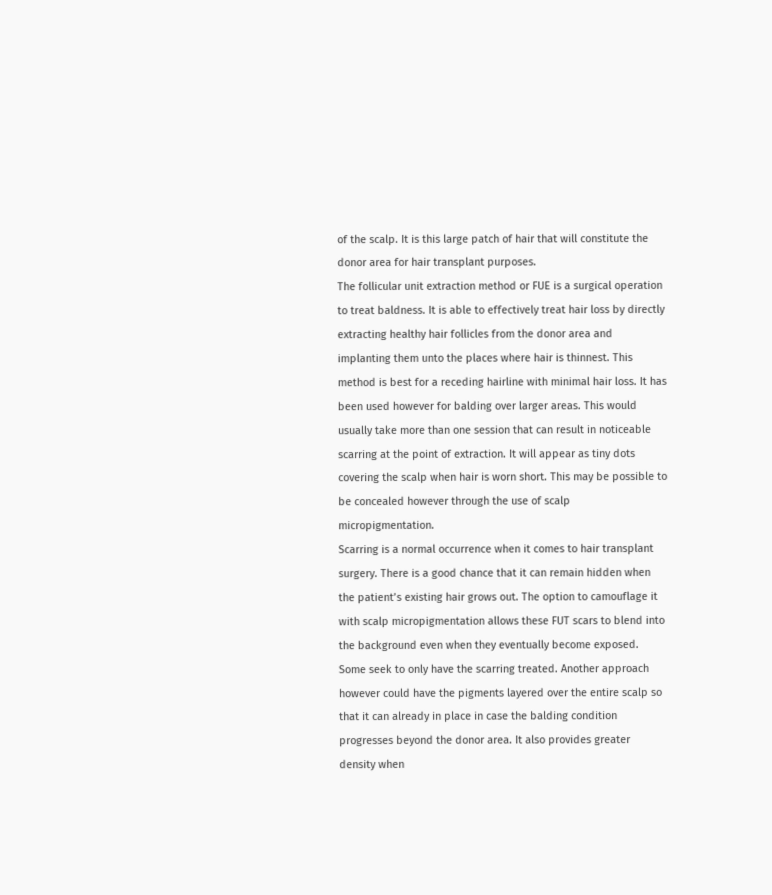of the scalp. It is this large patch of hair that will constitute the donor area for hair transplant purposes.
The follicular unit extraction method or FUE is a surgical operation to treat baldness. It is able to effectively treat hair loss by directly extracting healthy hair follicles from the donor area and implanting them unto the places where hair is thinnest. This method is best for a receding hairline with minimal hair loss. It has been used however for balding over larger areas. This would usually take more than one session that can result in noticeable scarring at the point of extraction. It will appear as tiny dots covering the scalp when hair is worn short. This may be possible to be concealed however through the use of scalp micropigmentation.
Scarring is a normal occurrence when it comes to hair transplant surgery. There is a good chance that it can remain hidden when the patient’s existing hair grows out. The option to camouflage it with scalp micropigmentation allows these FUT scars to blend into the background even when they eventually become exposed. Some seek to only have the scarring treated. Another approach however could have the pigments layered over the entire scalp so that it can already in place in case the balding condition progresses beyond the donor area. It also provides greater density when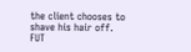the client chooses to shave his hair off.
FUT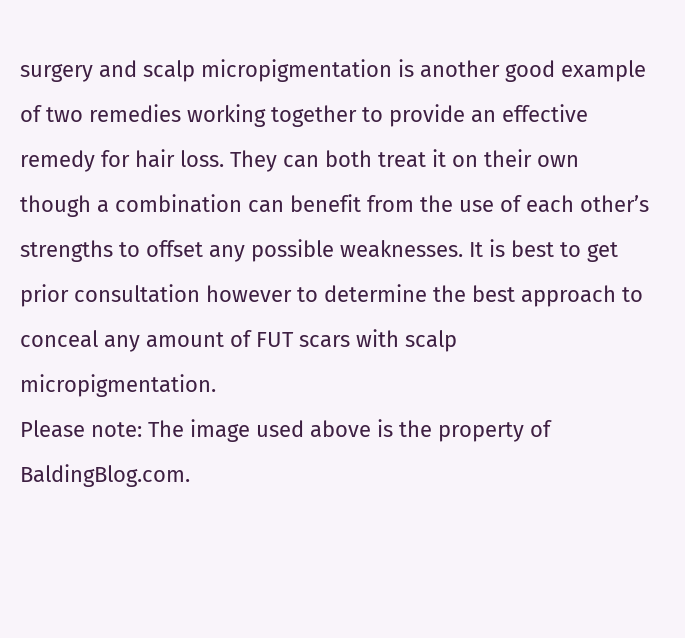surgery and scalp micropigmentation is another good example of two remedies working together to provide an effective remedy for hair loss. They can both treat it on their own though a combination can benefit from the use of each other’s strengths to offset any possible weaknesses. It is best to get prior consultation however to determine the best approach to conceal any amount of FUT scars with scalp micropigmentation.
Please note: The image used above is the property of BaldingBlog.com.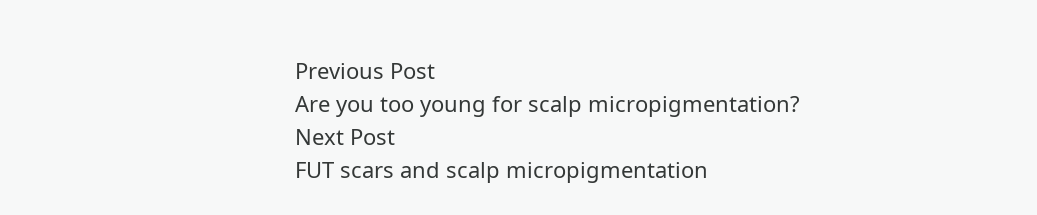Previous Post
Are you too young for scalp micropigmentation?
Next Post
FUT scars and scalp micropigmentation